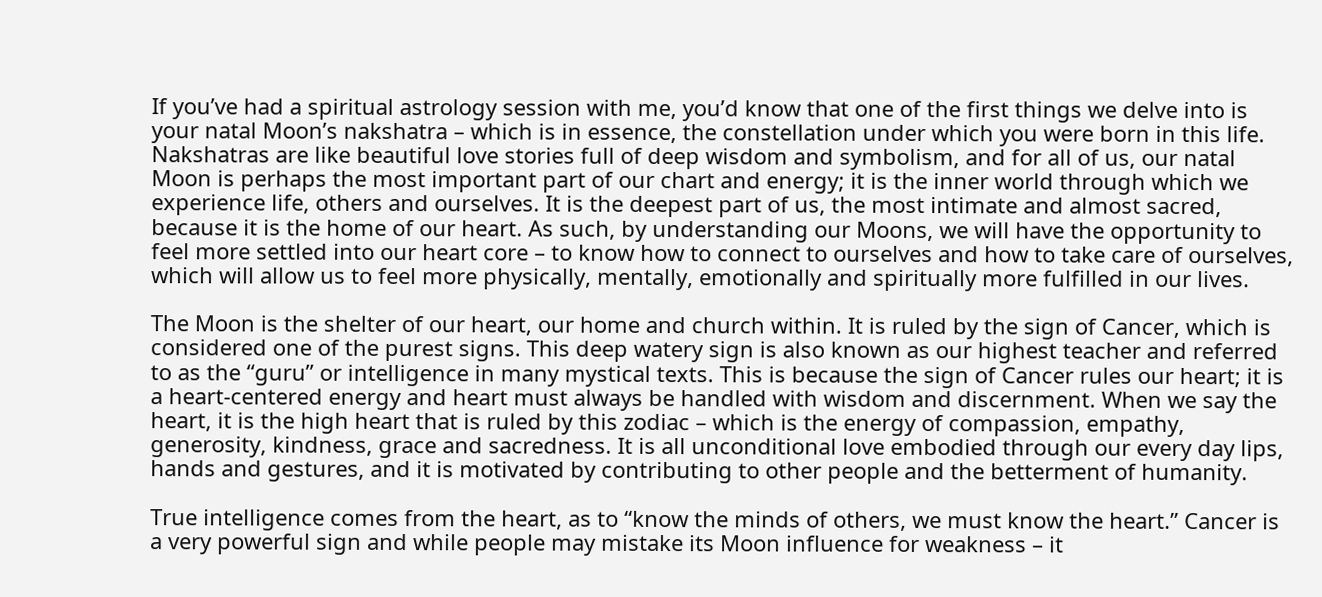If you’ve had a spiritual astrology session with me, you’d know that one of the first things we delve into is your natal Moon’s nakshatra – which is in essence, the constellation under which you were born in this life. Nakshatras are like beautiful love stories full of deep wisdom and symbolism, and for all of us, our natal Moon is perhaps the most important part of our chart and energy; it is the inner world through which we experience life, others and ourselves. It is the deepest part of us, the most intimate and almost sacred, because it is the home of our heart. As such, by understanding our Moons, we will have the opportunity to feel more settled into our heart core – to know how to connect to ourselves and how to take care of ourselves, which will allow us to feel more physically, mentally, emotionally and spiritually more fulfilled in our lives.

The Moon is the shelter of our heart, our home and church within. It is ruled by the sign of Cancer, which is considered one of the purest signs. This deep watery sign is also known as our highest teacher and referred to as the “guru” or intelligence in many mystical texts. This is because the sign of Cancer rules our heart; it is a heart-centered energy and heart must always be handled with wisdom and discernment. When we say the heart, it is the high heart that is ruled by this zodiac – which is the energy of compassion, empathy, generosity, kindness, grace and sacredness. It is all unconditional love embodied through our every day lips, hands and gestures, and it is motivated by contributing to other people and the betterment of humanity.

True intelligence comes from the heart, as to “know the minds of others, we must know the heart.” Cancer is a very powerful sign and while people may mistake its Moon influence for weakness – it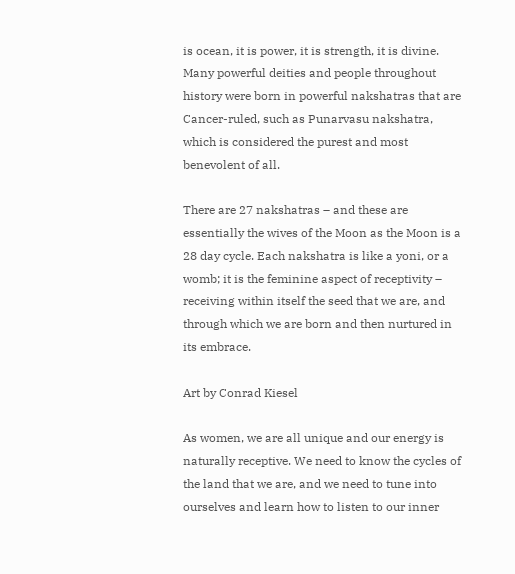is ocean, it is power, it is strength, it is divine. Many powerful deities and people throughout history were born in powerful nakshatras that are Cancer-ruled, such as Punarvasu nakshatra, which is considered the purest and most benevolent of all.

There are 27 nakshatras – and these are essentially the wives of the Moon as the Moon is a 28 day cycle. Each nakshatra is like a yoni, or a womb; it is the feminine aspect of receptivity – receiving within itself the seed that we are, and through which we are born and then nurtured in its embrace.

Art by Conrad Kiesel

As women, we are all unique and our energy is naturally receptive. We need to know the cycles of the land that we are, and we need to tune into ourselves and learn how to listen to our inner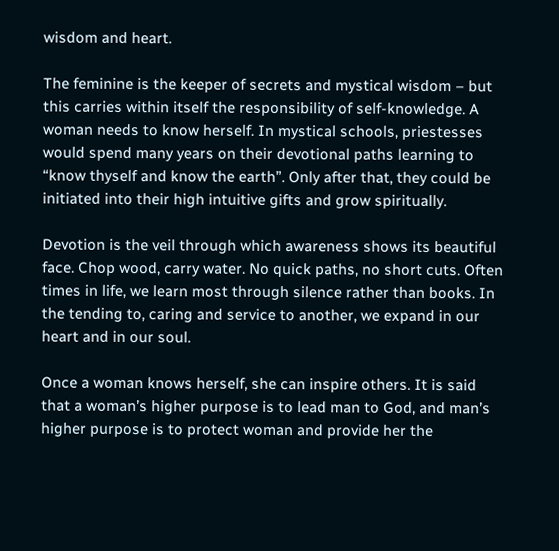wisdom and heart.

The feminine is the keeper of secrets and mystical wisdom – but this carries within itself the responsibility of self-knowledge. A woman needs to know herself. In mystical schools, priestesses would spend many years on their devotional paths learning to “know thyself and know the earth”. Only after that, they could be initiated into their high intuitive gifts and grow spiritually.

Devotion is the veil through which awareness shows its beautiful face. Chop wood, carry water. No quick paths, no short cuts. Often times in life, we learn most through silence rather than books. In the tending to, caring and service to another, we expand in our heart and in our soul.

Once a woman knows herself, she can inspire others. It is said that a woman’s higher purpose is to lead man to God, and man’s higher purpose is to protect woman and provide her the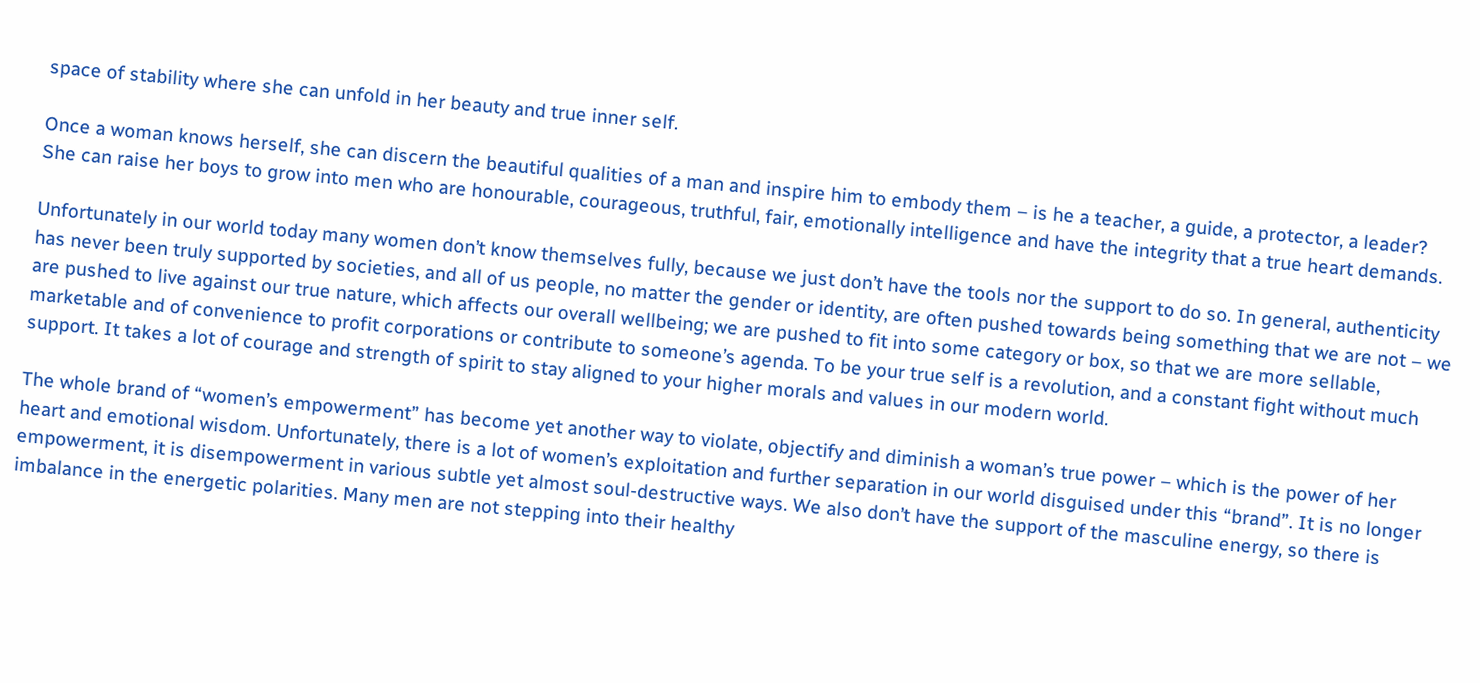space of stability where she can unfold in her beauty and true inner self.

Once a woman knows herself, she can discern the beautiful qualities of a man and inspire him to embody them – is he a teacher, a guide, a protector, a leader? She can raise her boys to grow into men who are honourable, courageous, truthful, fair, emotionally intelligence and have the integrity that a true heart demands.

Unfortunately in our world today many women don’t know themselves fully, because we just don’t have the tools nor the support to do so. In general, authenticity has never been truly supported by societies, and all of us people, no matter the gender or identity, are often pushed towards being something that we are not – we are pushed to live against our true nature, which affects our overall wellbeing; we are pushed to fit into some category or box, so that we are more sellable, marketable and of convenience to profit corporations or contribute to someone’s agenda. To be your true self is a revolution, and a constant fight without much support. It takes a lot of courage and strength of spirit to stay aligned to your higher morals and values in our modern world.

The whole brand of “women’s empowerment” has become yet another way to violate, objectify and diminish a woman’s true power – which is the power of her heart and emotional wisdom. Unfortunately, there is a lot of women’s exploitation and further separation in our world disguised under this “brand”. It is no longer empowerment, it is disempowerment in various subtle yet almost soul-destructive ways. We also don’t have the support of the masculine energy, so there is imbalance in the energetic polarities. Many men are not stepping into their healthy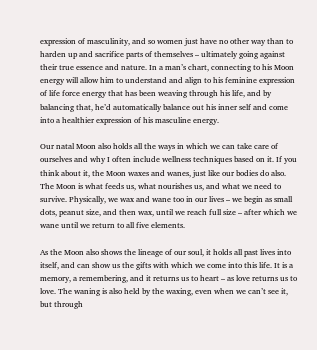expression of masculinity, and so women just have no other way than to harden up and sacrifice parts of themselves – ultimately going against their true essence and nature. In a man’s chart, connecting to his Moon energy will allow him to understand and align to his feminine expression of life force energy that has been weaving through his life, and by balancing that, he’d automatically balance out his inner self and come into a healthier expression of his masculine energy.

Our natal Moon also holds all the ways in which we can take care of ourselves and why I often include wellness techniques based on it. If you think about it, the Moon waxes and wanes, just like our bodies do also. The Moon is what feeds us, what nourishes us, and what we need to survive. Physically, we wax and wane too in our lives – we begin as small dots, peanut size, and then wax, until we reach full size – after which we wane until we return to all five elements.

As the Moon also shows the lineage of our soul, it holds all past lives into itself, and can show us the gifts with which we come into this life. It is a memory, a remembering, and it returns us to heart – as love returns us to love. The waning is also held by the waxing, even when we can’t see it, but through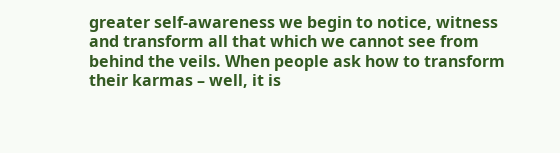greater self-awareness we begin to notice, witness and transform all that which we cannot see from behind the veils. When people ask how to transform their karmas – well, it is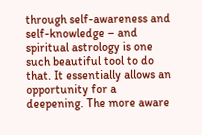through self-awareness and self-knowledge – and spiritual astrology is one such beautiful tool to do that. It essentially allows an opportunity for a deepening. The more aware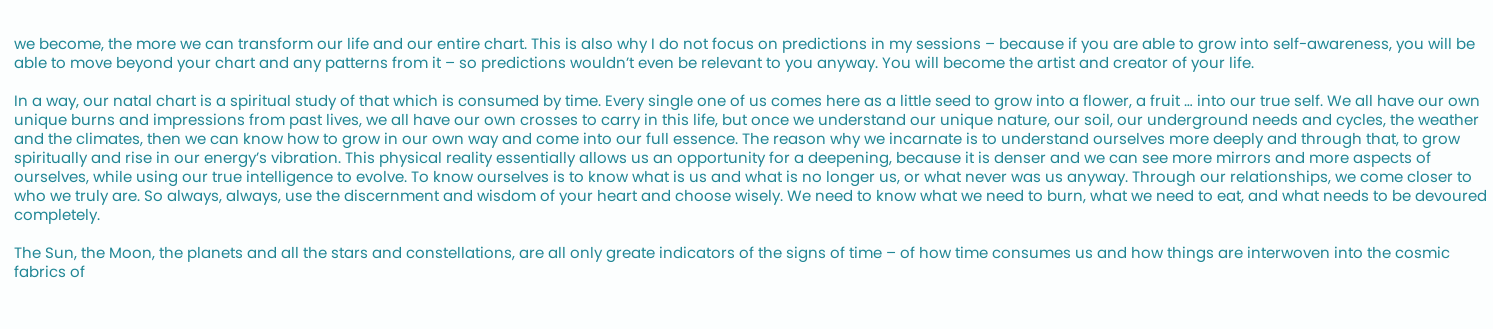we become, the more we can transform our life and our entire chart. This is also why I do not focus on predictions in my sessions – because if you are able to grow into self-awareness, you will be able to move beyond your chart and any patterns from it – so predictions wouldn’t even be relevant to you anyway. You will become the artist and creator of your life.

In a way, our natal chart is a spiritual study of that which is consumed by time. Every single one of us comes here as a little seed to grow into a flower, a fruit … into our true self. We all have our own unique burns and impressions from past lives, we all have our own crosses to carry in this life, but once we understand our unique nature, our soil, our underground needs and cycles, the weather and the climates, then we can know how to grow in our own way and come into our full essence. The reason why we incarnate is to understand ourselves more deeply and through that, to grow spiritually and rise in our energy’s vibration. This physical reality essentially allows us an opportunity for a deepening, because it is denser and we can see more mirrors and more aspects of ourselves, while using our true intelligence to evolve. To know ourselves is to know what is us and what is no longer us, or what never was us anyway. Through our relationships, we come closer to who we truly are. So always, always, use the discernment and wisdom of your heart and choose wisely. We need to know what we need to burn, what we need to eat, and what needs to be devoured completely.

The Sun, the Moon, the planets and all the stars and constellations, are all only greate indicators of the signs of time – of how time consumes us and how things are interwoven into the cosmic fabrics of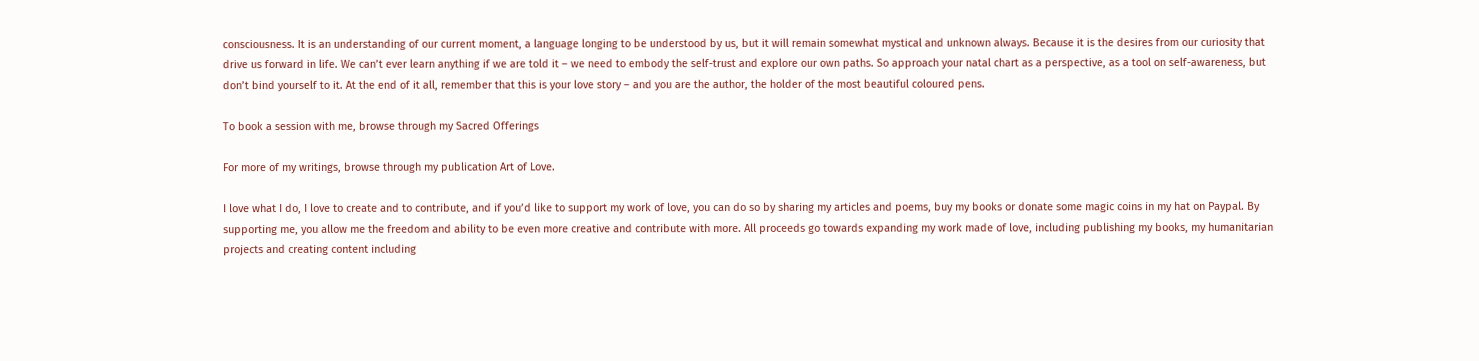consciousness. It is an understanding of our current moment, a language longing to be understood by us, but it will remain somewhat mystical and unknown always. Because it is the desires from our curiosity that drive us forward in life. We can’t ever learn anything if we are told it – we need to embody the self-trust and explore our own paths. So approach your natal chart as a perspective, as a tool on self-awareness, but don’t bind yourself to it. At the end of it all, remember that this is your love story – and you are the author, the holder of the most beautiful coloured pens.

To book a session with me, browse through my Sacred Offerings

For more of my writings, browse through my publication Art of Love.

I love what I do, I love to create and to contribute, and if you’d like to support my work of love, you can do so by sharing my articles and poems, buy my books or donate some magic coins in my hat on Paypal. By supporting me, you allow me the freedom and ability to be even more creative and contribute with more. All proceeds go towards expanding my work made of love, including publishing my books, my humanitarian projects and creating content including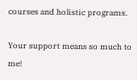courses and holistic programs.

Your support means so much to me!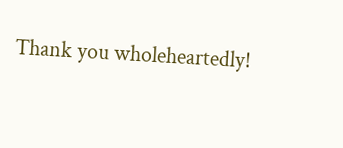Thank you wholeheartedly!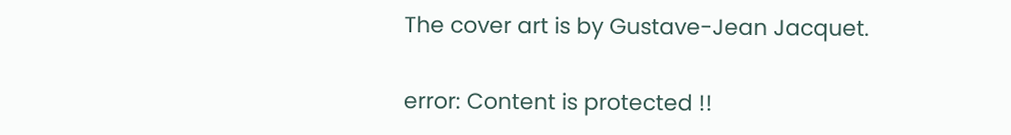The cover art is by Gustave-Jean Jacquet.

error: Content is protected !!